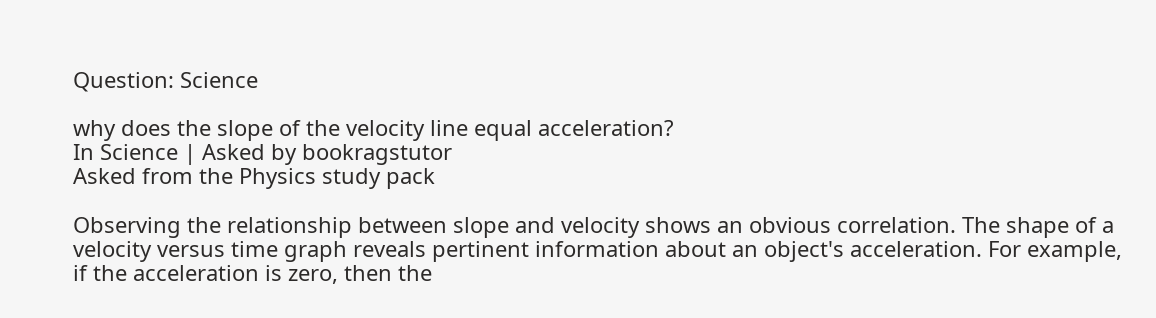Question: Science

why does the slope of the velocity line equal acceleration?
In Science | Asked by bookragstutor
Asked from the Physics study pack

Observing the relationship between slope and velocity shows an obvious correlation. The shape of a velocity versus time graph reveals pertinent information about an object's acceleration. For example, if the acceleration is zero, then the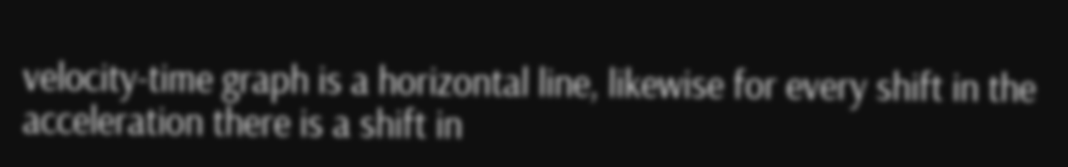velocity-time graph is a horizontal line, likewise for every shift in the acceleration there is a shift in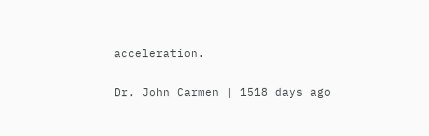acceleration.

Dr. John Carmen | 1518 days ago